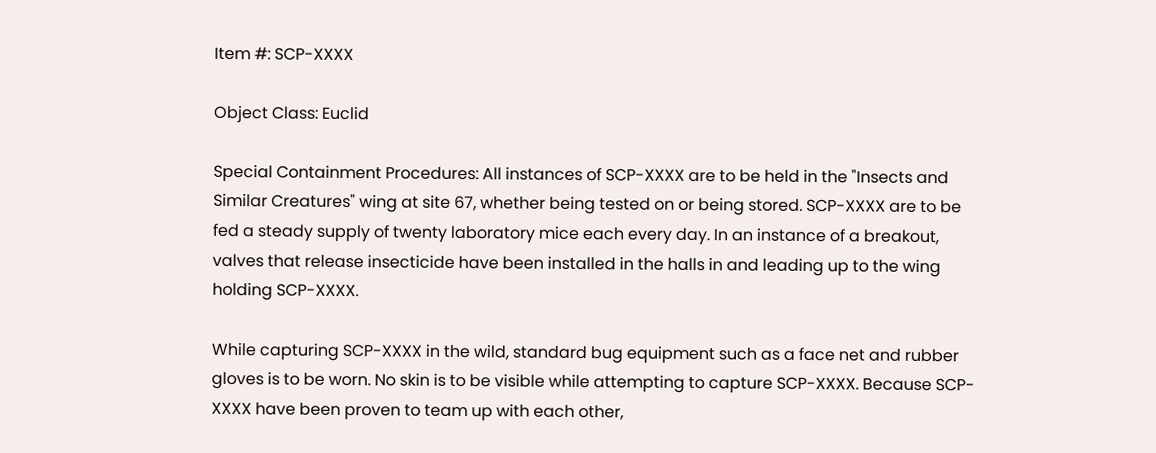Item #: SCP-XXXX

Object Class: Euclid

Special Containment Procedures: All instances of SCP-XXXX are to be held in the "Insects and Similar Creatures" wing at site 67, whether being tested on or being stored. SCP-XXXX are to be fed a steady supply of twenty laboratory mice each every day. In an instance of a breakout, valves that release insecticide have been installed in the halls in and leading up to the wing holding SCP-XXXX.

While capturing SCP-XXXX in the wild, standard bug equipment such as a face net and rubber gloves is to be worn. No skin is to be visible while attempting to capture SCP-XXXX. Because SCP-XXXX have been proven to team up with each other,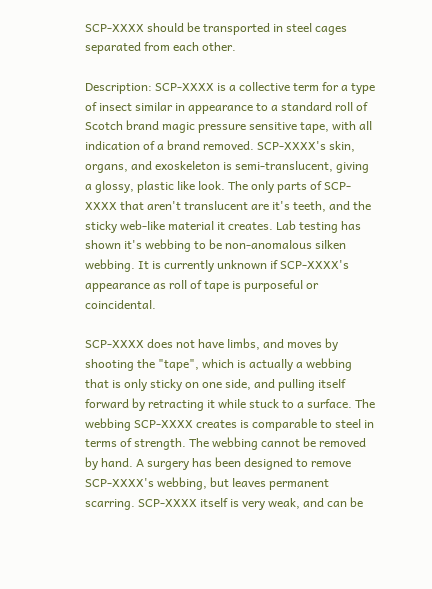SCP-XXXX should be transported in steel cages separated from each other.

Description: SCP-XXXX is a collective term for a type of insect similar in appearance to a standard roll of Scotch brand magic pressure sensitive tape, with all indication of a brand removed. SCP-XXXX's skin, organs, and exoskeleton is semi-translucent, giving a glossy, plastic like look. The only parts of SCP-XXXX that aren't translucent are it's teeth, and the sticky web-like material it creates. Lab testing has shown it's webbing to be non-anomalous silken webbing. It is currently unknown if SCP-XXXX's appearance as roll of tape is purposeful or coincidental.

SCP-XXXX does not have limbs, and moves by shooting the "tape", which is actually a webbing that is only sticky on one side, and pulling itself forward by retracting it while stuck to a surface. The webbing SCP-XXXX creates is comparable to steel in terms of strength. The webbing cannot be removed by hand. A surgery has been designed to remove SCP-XXXX's webbing, but leaves permanent scarring. SCP-XXXX itself is very weak, and can be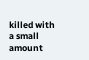killed with a small amount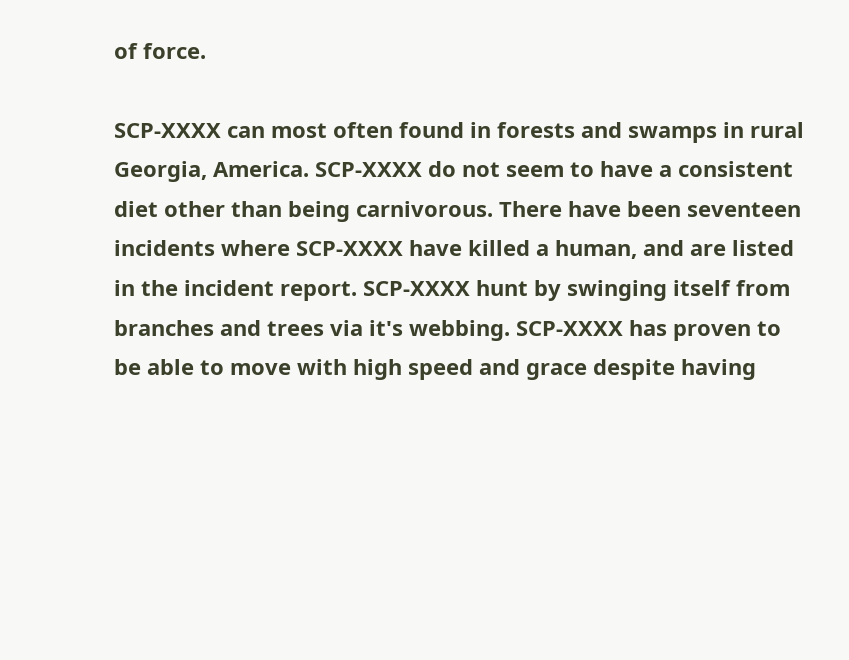of force.

SCP-XXXX can most often found in forests and swamps in rural Georgia, America. SCP-XXXX do not seem to have a consistent diet other than being carnivorous. There have been seventeen incidents where SCP-XXXX have killed a human, and are listed in the incident report. SCP-XXXX hunt by swinging itself from branches and trees via it's webbing. SCP-XXXX has proven to be able to move with high speed and grace despite having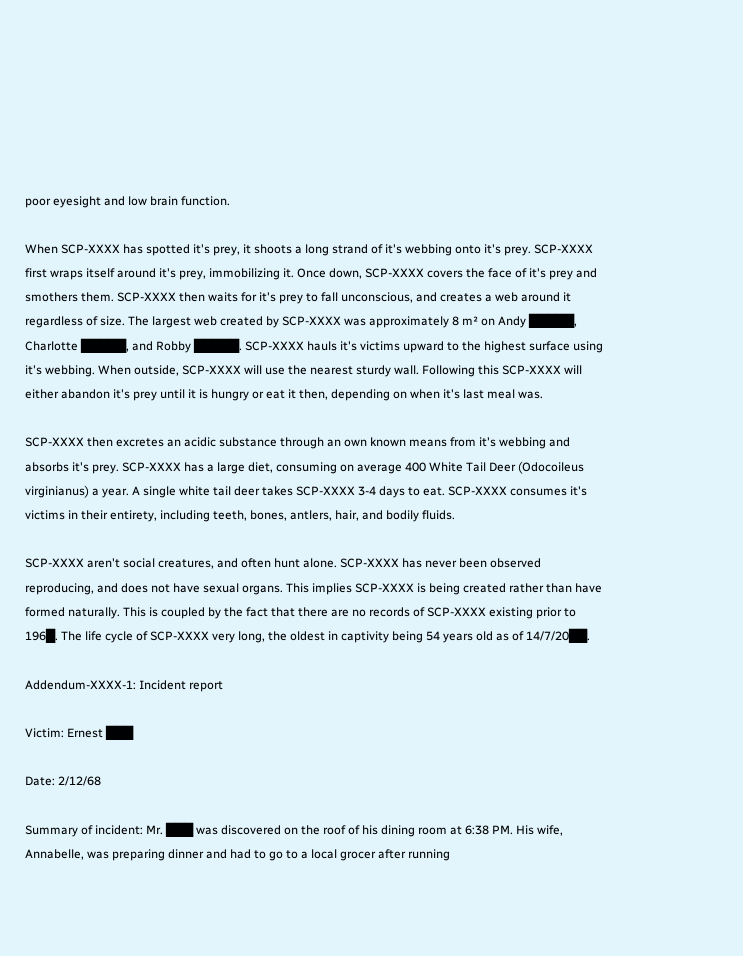poor eyesight and low brain function.

When SCP-XXXX has spotted it's prey, it shoots a long strand of it's webbing onto it's prey. SCP-XXXX first wraps itself around it's prey, immobilizing it. Once down, SCP-XXXX covers the face of it's prey and smothers them. SCP-XXXX then waits for it's prey to fall unconscious, and creates a web around it regardless of size. The largest web created by SCP-XXXX was approximately 8 m² on Andy █████, Charlotte █████, and Robby █████. SCP-XXXX hauls it's victims upward to the highest surface using it's webbing. When outside, SCP-XXXX will use the nearest sturdy wall. Following this SCP-XXXX will either abandon it's prey until it is hungry or eat it then, depending on when it's last meal was.

SCP-XXXX then excretes an acidic substance through an own known means from it's webbing and absorbs it's prey. SCP-XXXX has a large diet, consuming on average 400 White Tail Deer (Odocoileus virginianus) a year. A single white tail deer takes SCP-XXXX 3-4 days to eat. SCP-XXXX consumes it's victims in their entirety, including teeth, bones, antlers, hair, and bodily fluids.

SCP-XXXX aren't social creatures, and often hunt alone. SCP-XXXX has never been observed reproducing, and does not have sexual organs. This implies SCP-XXXX is being created rather than have formed naturally. This is coupled by the fact that there are no records of SCP-XXXX existing prior to 196█. The life cycle of SCP-XXXX very long, the oldest in captivity being 54 years old as of 14/7/20██.

Addendum-XXXX-1: Incident report

Victim: Ernest ███

Date: 2/12/68

Summary of incident: Mr. ███ was discovered on the roof of his dining room at 6:38 PM. His wife, Annabelle, was preparing dinner and had to go to a local grocer after running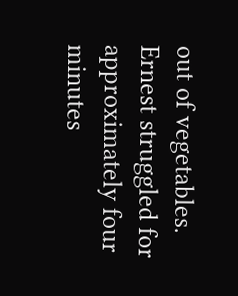out of vegetables. Ernest struggled for approximately four minutes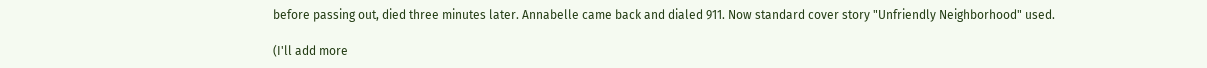before passing out, died three minutes later. Annabelle came back and dialed 911. Now standard cover story "Unfriendly Neighborhood" used.

(I'll add more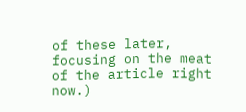of these later, focusing on the meat of the article right now.)